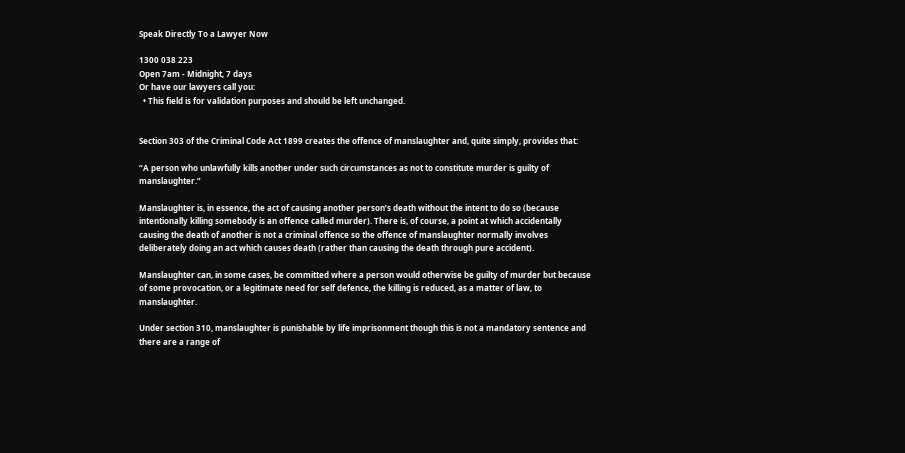Speak Directly To a Lawyer Now

1300 038 223
Open 7am - Midnight, 7 days
Or have our lawyers call you:
  • This field is for validation purposes and should be left unchanged.


Section 303 of the Criminal Code Act 1899 creates the offence of manslaughter and, quite simply, provides that:

“A person who unlawfully kills another under such circumstances as not to constitute murder is guilty of manslaughter.”

Manslaughter is, in essence, the act of causing another person’s death without the intent to do so (because intentionally killing somebody is an offence called murder). There is, of course, a point at which accidentally causing the death of another is not a criminal offence so the offence of manslaughter normally involves deliberately doing an act which causes death (rather than causing the death through pure accident).

Manslaughter can, in some cases, be committed where a person would otherwise be guilty of murder but because of some provocation, or a legitimate need for self defence, the killing is reduced, as a matter of law, to manslaughter.

Under section 310, manslaughter is punishable by life imprisonment though this is not a mandatory sentence and there are a range of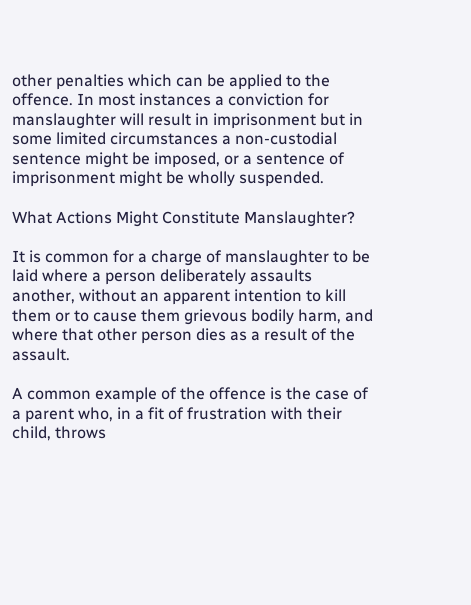other penalties which can be applied to the offence. In most instances a conviction for manslaughter will result in imprisonment but in some limited circumstances a non-custodial sentence might be imposed, or a sentence of imprisonment might be wholly suspended.

What Actions Might Constitute Manslaughter?

It is common for a charge of manslaughter to be laid where a person deliberately assaults another, without an apparent intention to kill them or to cause them grievous bodily harm, and where that other person dies as a result of the assault.

A common example of the offence is the case of a parent who, in a fit of frustration with their child, throws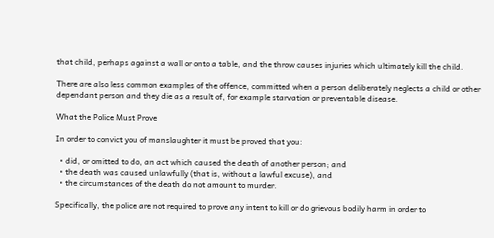that child, perhaps against a wall or onto a table, and the throw causes injuries which ultimately kill the child.

There are also less common examples of the offence, committed when a person deliberately neglects a child or other dependant person and they die as a result of, for example starvation or preventable disease.

What the Police Must Prove

In order to convict you of manslaughter it must be proved that you:

  • did, or omitted to do, an act which caused the death of another person; and
  • the death was caused unlawfully (that is, without a lawful excuse), and
  • the circumstances of the death do not amount to murder.

Specifically, the police are not required to prove any intent to kill or do grievous bodily harm in order to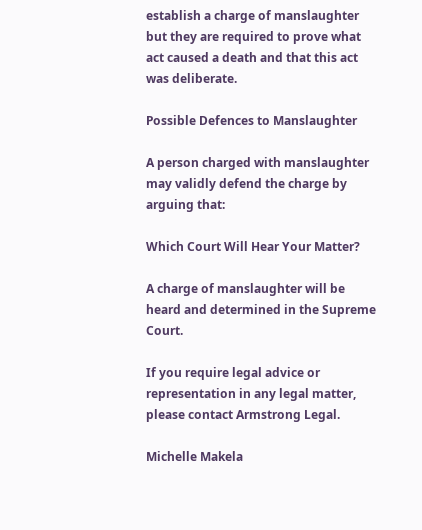establish a charge of manslaughter but they are required to prove what act caused a death and that this act was deliberate.

Possible Defences to Manslaughter

A person charged with manslaughter may validly defend the charge by arguing that:

Which Court Will Hear Your Matter?

A charge of manslaughter will be heard and determined in the Supreme Court.

If you require legal advice or representation in any legal matter, please contact Armstrong Legal.

Michelle Makela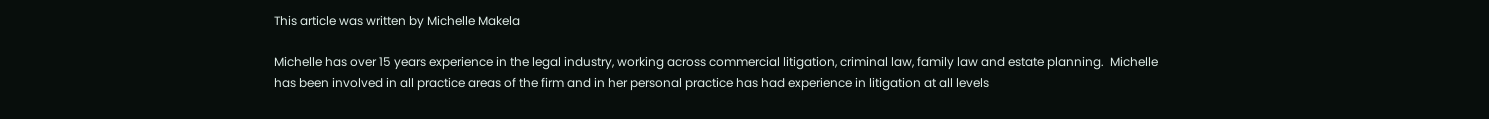This article was written by Michelle Makela

Michelle has over 15 years experience in the legal industry, working across commercial litigation, criminal law, family law and estate planning.  Michelle has been involved in all practice areas of the firm and in her personal practice has had experience in litigation at all levels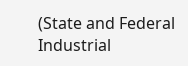(State and Federal Industrial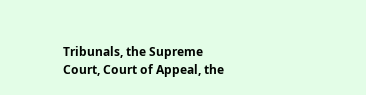Tribunals, the Supreme Court, Court of Appeal, the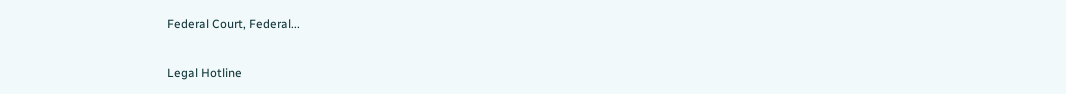Federal Court, Federal...

Legal Hotline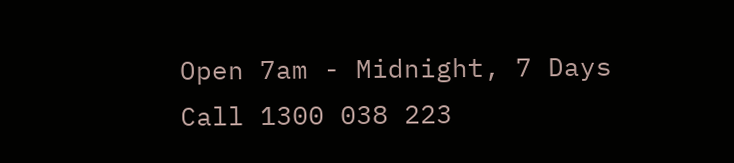Open 7am - Midnight, 7 Days
Call 1300 038 223